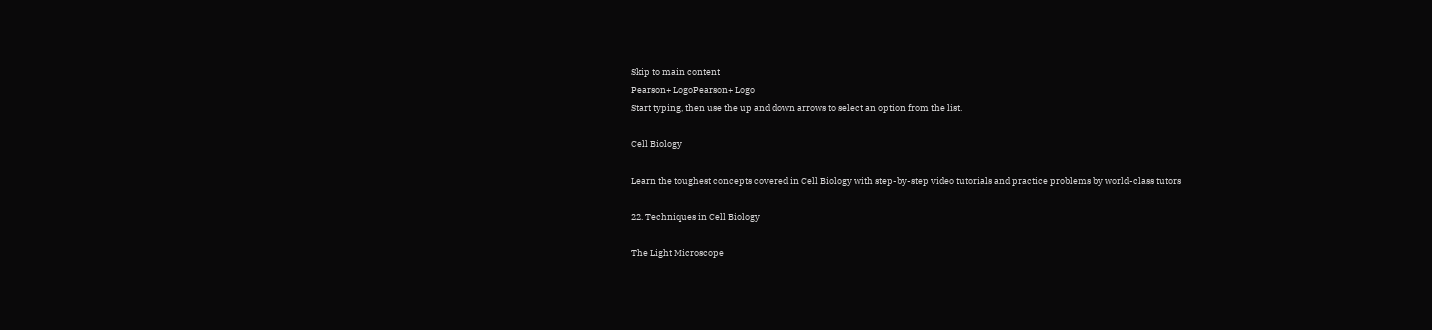Skip to main content
Pearson+ LogoPearson+ Logo
Start typing, then use the up and down arrows to select an option from the list.

Cell Biology

Learn the toughest concepts covered in Cell Biology with step-by-step video tutorials and practice problems by world-class tutors

22. Techniques in Cell Biology

The Light Microscope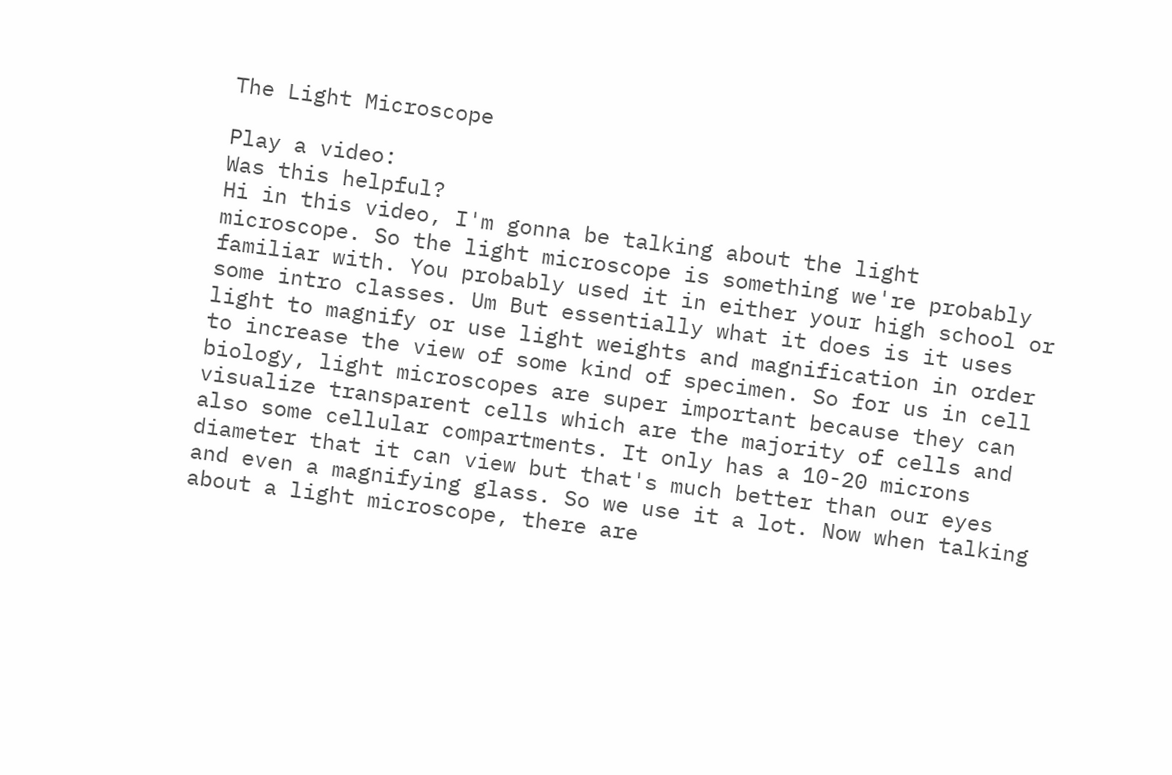The Light Microscope

Play a video:
Was this helpful?
Hi in this video, I'm gonna be talking about the light microscope. So the light microscope is something we're probably familiar with. You probably used it in either your high school or some intro classes. Um But essentially what it does is it uses light to magnify or use light weights and magnification in order to increase the view of some kind of specimen. So for us in cell biology, light microscopes are super important because they can visualize transparent cells which are the majority of cells and also some cellular compartments. It only has a 10-20 microns diameter that it can view but that's much better than our eyes and even a magnifying glass. So we use it a lot. Now when talking about a light microscope, there are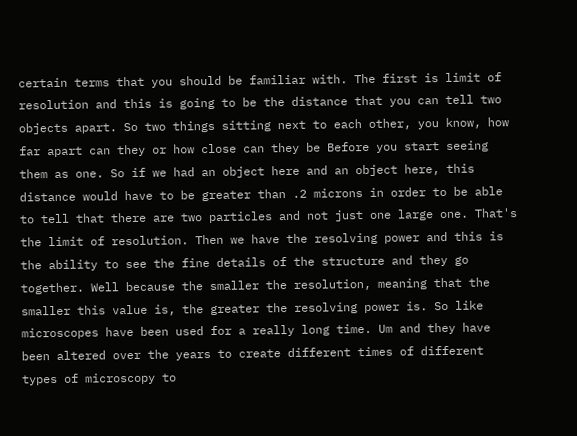certain terms that you should be familiar with. The first is limit of resolution and this is going to be the distance that you can tell two objects apart. So two things sitting next to each other, you know, how far apart can they or how close can they be Before you start seeing them as one. So if we had an object here and an object here, this distance would have to be greater than .2 microns in order to be able to tell that there are two particles and not just one large one. That's the limit of resolution. Then we have the resolving power and this is the ability to see the fine details of the structure and they go together. Well because the smaller the resolution, meaning that the smaller this value is, the greater the resolving power is. So like microscopes have been used for a really long time. Um and they have been altered over the years to create different times of different types of microscopy to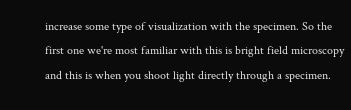increase some type of visualization with the specimen. So the first one we're most familiar with this is bright field microscopy and this is when you shoot light directly through a specimen.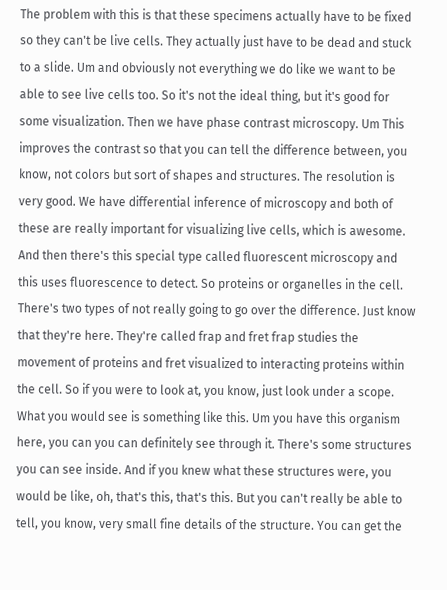The problem with this is that these specimens actually have to be fixed so they can't be live cells. They actually just have to be dead and stuck to a slide. Um and obviously not everything we do like we want to be able to see live cells too. So it's not the ideal thing, but it's good for some visualization. Then we have phase contrast microscopy. Um This improves the contrast so that you can tell the difference between, you know, not colors but sort of shapes and structures. The resolution is very good. We have differential inference of microscopy and both of these are really important for visualizing live cells, which is awesome. And then there's this special type called fluorescent microscopy and this uses fluorescence to detect. So proteins or organelles in the cell. There's two types of not really going to go over the difference. Just know that they're here. They're called frap and fret frap studies the movement of proteins and fret visualized to interacting proteins within the cell. So if you were to look at, you know, just look under a scope. What you would see is something like this. Um you have this organism here, you can you can definitely see through it. There's some structures you can see inside. And if you knew what these structures were, you would be like, oh, that's this, that's this. But you can't really be able to tell, you know, very small fine details of the structure. You can get the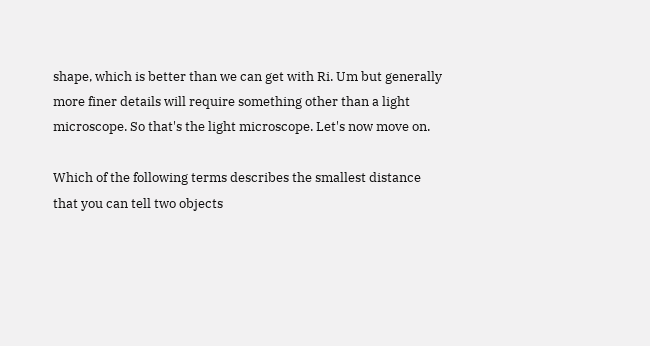shape, which is better than we can get with Ri. Um but generally more finer details will require something other than a light microscope. So that's the light microscope. Let's now move on.

Which of the following terms describes the smallest distance that you can tell two objects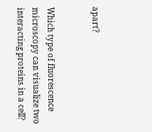apart?


Which type of fluorescence microscopy can visualize two interacting proteins in a cell?